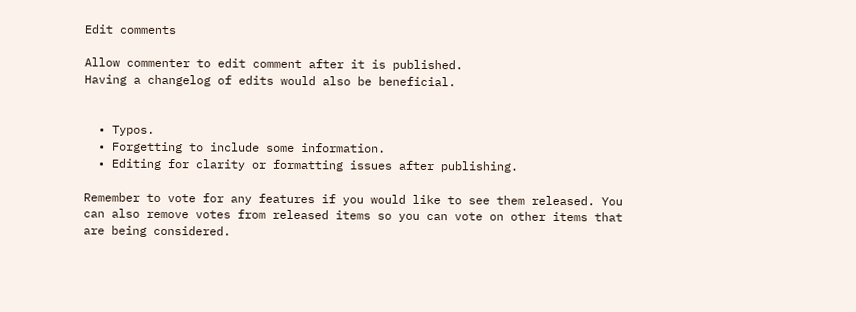Edit comments

Allow commenter to edit comment after it is published.
Having a changelog of edits would also be beneficial.


  • Typos.
  • Forgetting to include some information.
  • Editing for clarity or formatting issues after publishing.

Remember to vote for any features if you would like to see them released. You can also remove votes from released items so you can vote on other items that are being considered.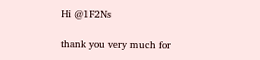Hi @1F2Ns

thank you very much for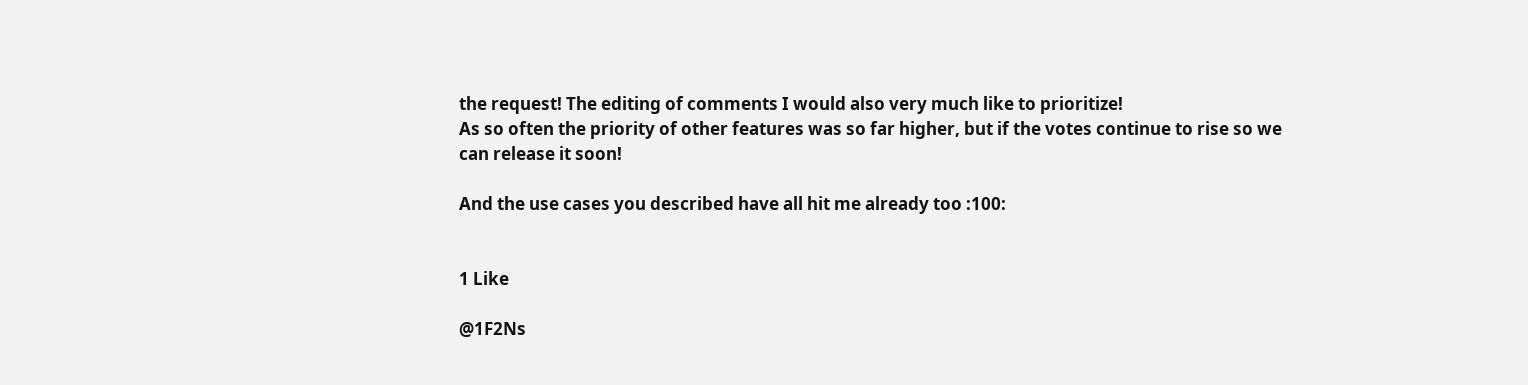the request! The editing of comments I would also very much like to prioritize!
As so often the priority of other features was so far higher, but if the votes continue to rise so we can release it soon!

And the use cases you described have all hit me already too :100:


1 Like

@1F2Ns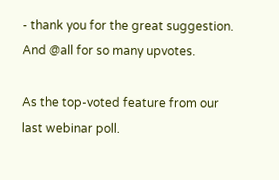- thank you for the great suggestion.
And @all for so many upvotes.

As the top-voted feature from our last webinar poll.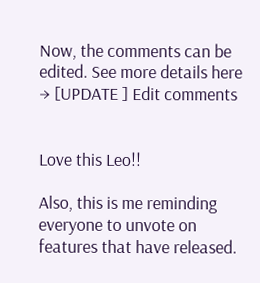Now, the comments can be edited. See more details here → [UPDATE ] Edit comments


Love this Leo!!

Also, this is me reminding everyone to unvote on features that have released.